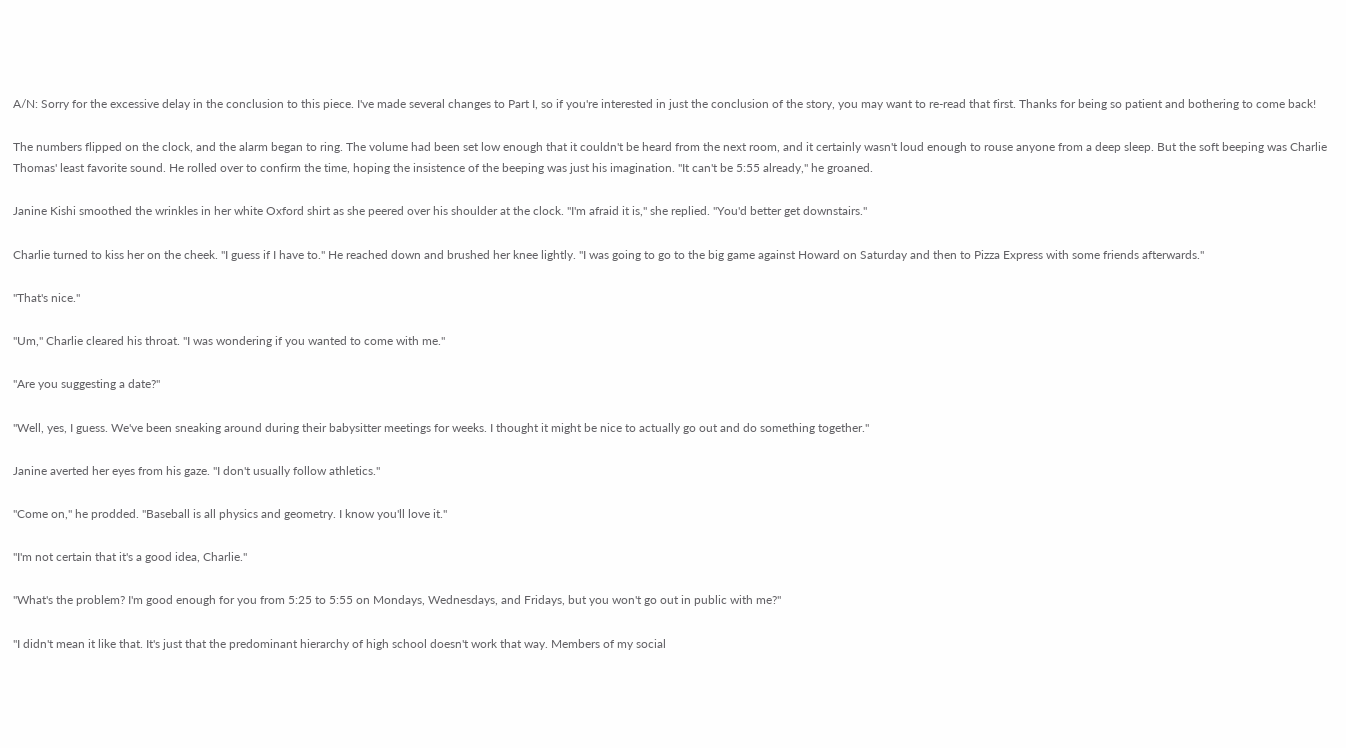A/N: Sorry for the excessive delay in the conclusion to this piece. I've made several changes to Part I, so if you're interested in just the conclusion of the story, you may want to re-read that first. Thanks for being so patient and bothering to come back!

The numbers flipped on the clock, and the alarm began to ring. The volume had been set low enough that it couldn't be heard from the next room, and it certainly wasn't loud enough to rouse anyone from a deep sleep. But the soft beeping was Charlie Thomas' least favorite sound. He rolled over to confirm the time, hoping the insistence of the beeping was just his imagination. "It can't be 5:55 already," he groaned.

Janine Kishi smoothed the wrinkles in her white Oxford shirt as she peered over his shoulder at the clock. "I'm afraid it is," she replied. "You'd better get downstairs."

Charlie turned to kiss her on the cheek. "I guess if I have to." He reached down and brushed her knee lightly. "I was going to go to the big game against Howard on Saturday and then to Pizza Express with some friends afterwards."

"That's nice."

"Um," Charlie cleared his throat. "I was wondering if you wanted to come with me."

"Are you suggesting a date?"

"Well, yes, I guess. We've been sneaking around during their babysitter meetings for weeks. I thought it might be nice to actually go out and do something together."

Janine averted her eyes from his gaze. "I don't usually follow athletics."

"Come on," he prodded. "Baseball is all physics and geometry. I know you'll love it."

"I'm not certain that it's a good idea, Charlie."

"What's the problem? I'm good enough for you from 5:25 to 5:55 on Mondays, Wednesdays, and Fridays, but you won't go out in public with me?"

"I didn't mean it like that. It's just that the predominant hierarchy of high school doesn't work that way. Members of my social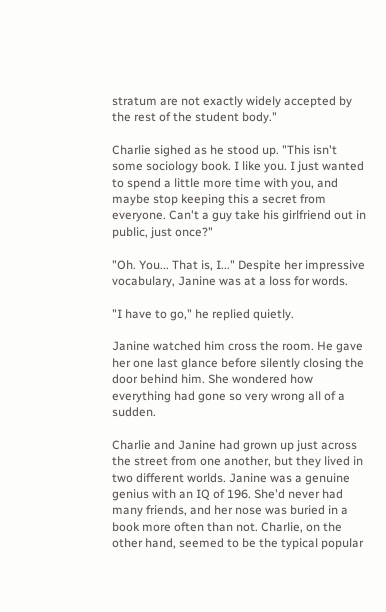stratum are not exactly widely accepted by the rest of the student body."

Charlie sighed as he stood up. "This isn't some sociology book. I like you. I just wanted to spend a little more time with you, and maybe stop keeping this a secret from everyone. Can't a guy take his girlfriend out in public, just once?"

"Oh. You... That is, I..." Despite her impressive vocabulary, Janine was at a loss for words.

"I have to go," he replied quietly.

Janine watched him cross the room. He gave her one last glance before silently closing the door behind him. She wondered how everything had gone so very wrong all of a sudden.

Charlie and Janine had grown up just across the street from one another, but they lived in two different worlds. Janine was a genuine genius with an IQ of 196. She'd never had many friends, and her nose was buried in a book more often than not. Charlie, on the other hand, seemed to be the typical popular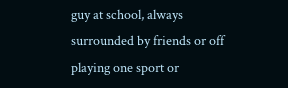guy at school, always surrounded by friends or off playing one sport or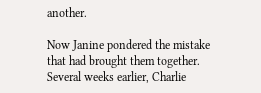another.

Now Janine pondered the mistake that had brought them together. Several weeks earlier, Charlie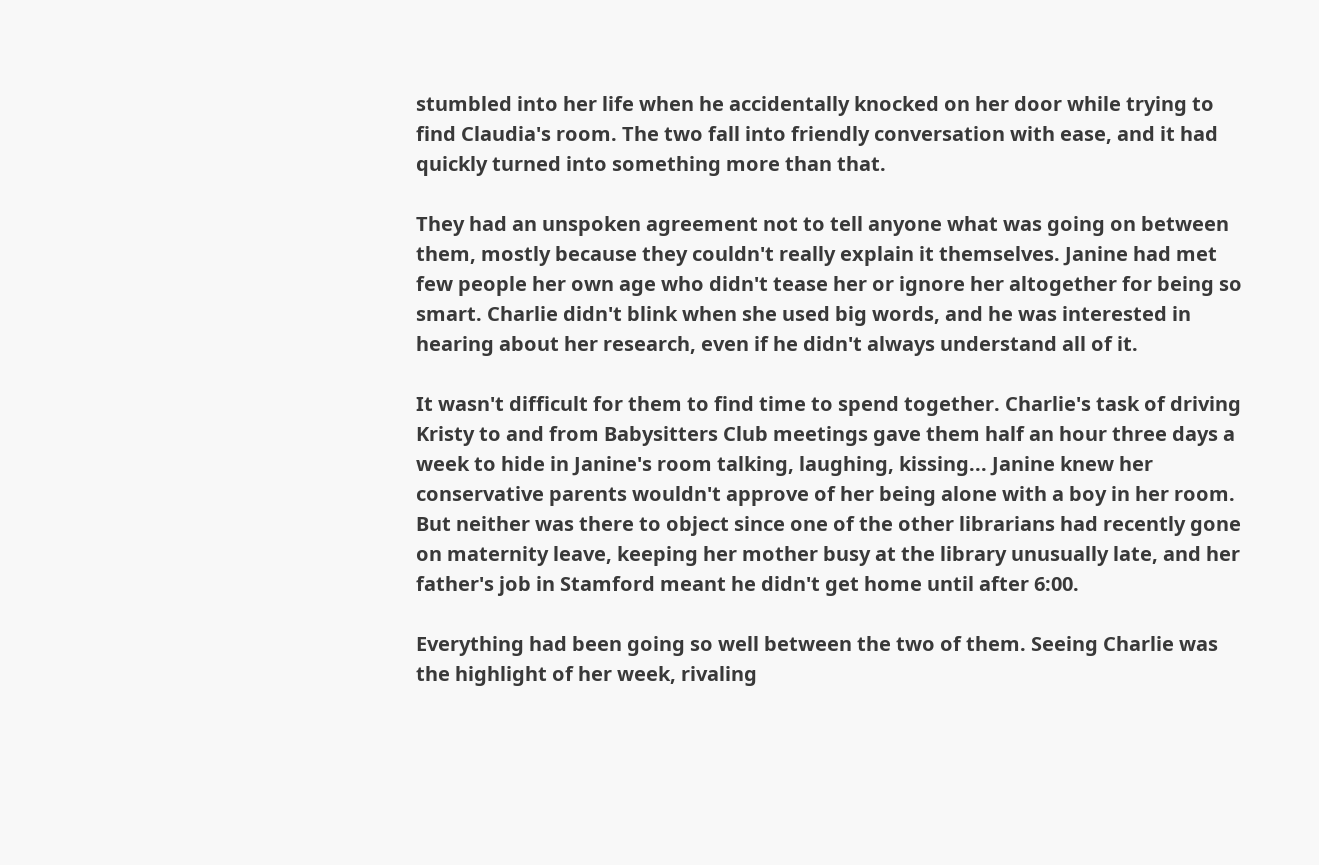stumbled into her life when he accidentally knocked on her door while trying to find Claudia's room. The two fall into friendly conversation with ease, and it had quickly turned into something more than that.

They had an unspoken agreement not to tell anyone what was going on between them, mostly because they couldn't really explain it themselves. Janine had met few people her own age who didn't tease her or ignore her altogether for being so smart. Charlie didn't blink when she used big words, and he was interested in hearing about her research, even if he didn't always understand all of it.

It wasn't difficult for them to find time to spend together. Charlie's task of driving Kristy to and from Babysitters Club meetings gave them half an hour three days a week to hide in Janine's room talking, laughing, kissing... Janine knew her conservative parents wouldn't approve of her being alone with a boy in her room. But neither was there to object since one of the other librarians had recently gone on maternity leave, keeping her mother busy at the library unusually late, and her father's job in Stamford meant he didn't get home until after 6:00.

Everything had been going so well between the two of them. Seeing Charlie was the highlight of her week, rivaling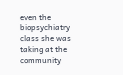even the biopsychiatry class she was taking at the community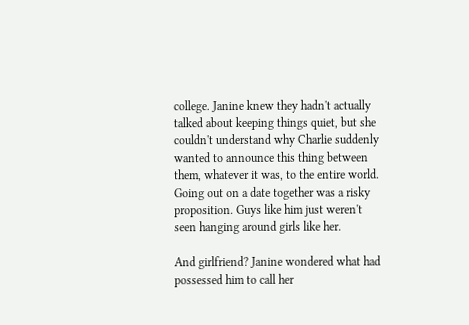college. Janine knew they hadn't actually talked about keeping things quiet, but she couldn't understand why Charlie suddenly wanted to announce this thing between them, whatever it was, to the entire world. Going out on a date together was a risky proposition. Guys like him just weren't seen hanging around girls like her.

And girlfriend? Janine wondered what had possessed him to call her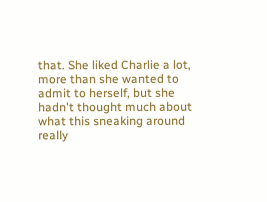that. She liked Charlie a lot, more than she wanted to admit to herself, but she hadn't thought much about what this sneaking around really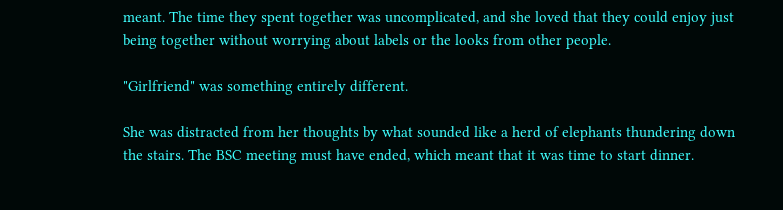meant. The time they spent together was uncomplicated, and she loved that they could enjoy just being together without worrying about labels or the looks from other people.

"Girlfriend" was something entirely different.

She was distracted from her thoughts by what sounded like a herd of elephants thundering down the stairs. The BSC meeting must have ended, which meant that it was time to start dinner.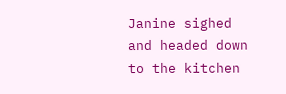Janine sighed and headed down to the kitchen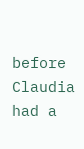before Claudia had a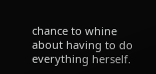chance to whine about having to do everything herself.